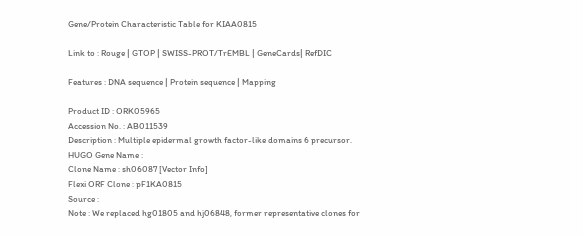Gene/Protein Characteristic Table for KIAA0815

Link to : Rouge | GTOP | SWISS-PROT/TrEMBL | GeneCards| RefDIC

Features : DNA sequence | Protein sequence | Mapping

Product ID : ORK05965
Accession No. : AB011539
Description : Multiple epidermal growth factor-like domains 6 precursor.
HUGO Gene Name :
Clone Name : sh06087 [Vector Info]
Flexi ORF Clone : pF1KA0815
Source :
Note : We replaced hg01805 and hj06848, former representative clones for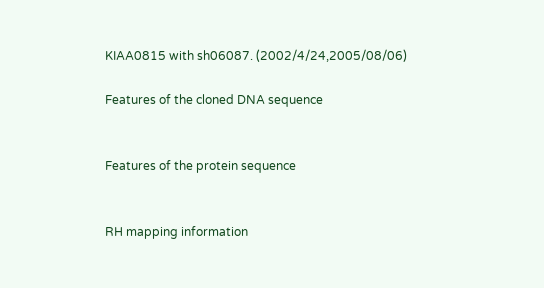KIAA0815 with sh06087. (2002/4/24,2005/08/06)

Features of the cloned DNA sequence


Features of the protein sequence


RH mapping information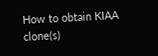How to obtain KIAA clone(s)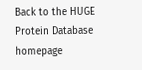Back to the HUGE Protein Database homepage